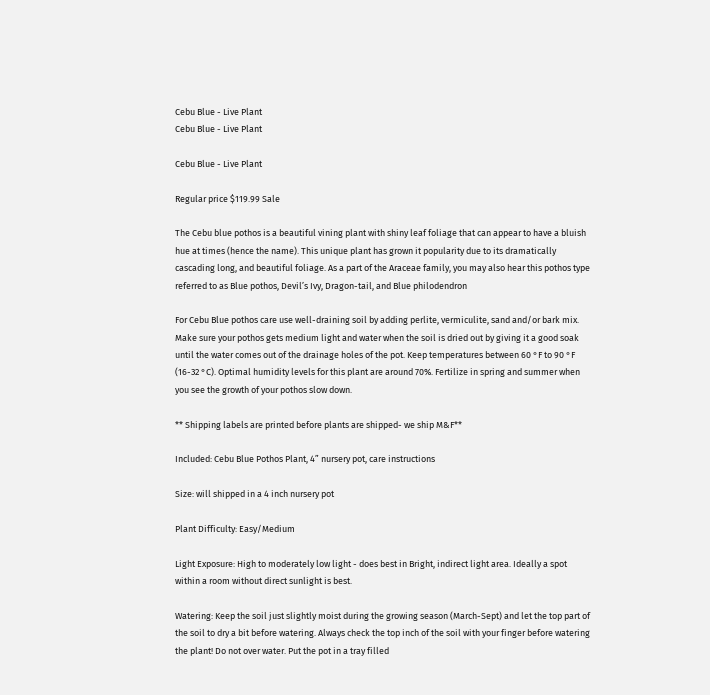Cebu Blue - Live Plant
Cebu Blue - Live Plant

Cebu Blue - Live Plant

Regular price $119.99 Sale

The Cebu blue pothos is a beautiful vining plant with shiny leaf foliage that can appear to have a bluish hue at times (hence the name). This unique plant has grown it popularity due to its dramatically cascading long, and beautiful foliage. As a part of the Araceae family, you may also hear this pothos type referred to as Blue pothos, Devil’s Ivy, Dragon-tail, and Blue philodendron

For Cebu Blue pothos care use well-draining soil by adding perlite, vermiculite, sand and/or bark mix. Make sure your pothos gets medium light and water when the soil is dried out by giving it a good soak until the water comes out of the drainage holes of the pot. Keep temperatures between 60 °F to 90 °F (16-32 °C). Optimal humidity levels for this plant are around 70%. Fertilize in spring and summer when you see the growth of your pothos slow down.

** Shipping labels are printed before plants are shipped- we ship M&F**

Included: Cebu Blue Pothos Plant, 4” nursery pot, care instructions

Size: will shipped in a 4 inch nursery pot

Plant Difficulty: Easy/Medium

Light Exposure: High to moderately low light - does best in Bright, indirect light area. Ideally a spot within a room without direct sunlight is best.

Watering: Keep the soil just slightly moist during the growing season (March-Sept) and let the top part of the soil to dry a bit before watering. Always check the top inch of the soil with your finger before watering the plant! Do not over water. Put the pot in a tray filled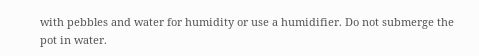with pebbles and water for humidity or use a humidifier. Do not submerge the pot in water.